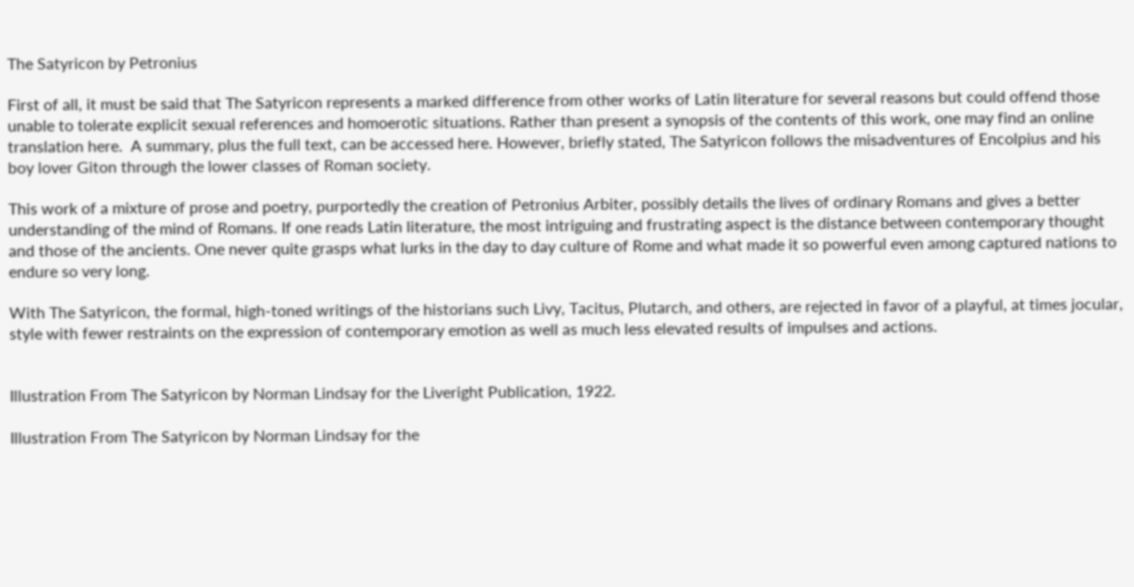The Satyricon by Petronius

First of all, it must be said that The Satyricon represents a marked difference from other works of Latin literature for several reasons but could offend those unable to tolerate explicit sexual references and homoerotic situations. Rather than present a synopsis of the contents of this work, one may find an online translation here.  A summary, plus the full text, can be accessed here. However, briefly stated, The Satyricon follows the misadventures of Encolpius and his boy lover Giton through the lower classes of Roman society.

This work of a mixture of prose and poetry, purportedly the creation of Petronius Arbiter, possibly details the lives of ordinary Romans and gives a better understanding of the mind of Romans. If one reads Latin literature, the most intriguing and frustrating aspect is the distance between contemporary thought and those of the ancients. One never quite grasps what lurks in the day to day culture of Rome and what made it so powerful even among captured nations to endure so very long.

With The Satyricon, the formal, high-toned writings of the historians such Livy, Tacitus, Plutarch, and others, are rejected in favor of a playful, at times jocular, style with fewer restraints on the expression of contemporary emotion as well as much less elevated results of impulses and actions.


Illustration From The Satyricon by Norman Lindsay for the Liveright Publication, 1922.

Illustration From The Satyricon by Norman Lindsay for the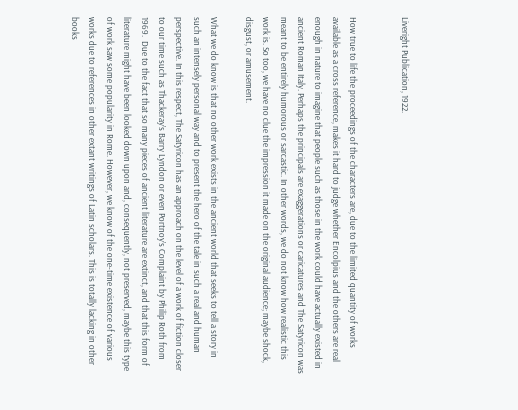Liveright Publication, 1922.


How true to life the proceedings of the characters are, due to the limited quantity of works available as a cross reference, makes it hard to judge whether Encolpius and the others are real enough in nature to imagine that people such as those in the work could have actually existed in ancient Roman Italy. Perhaps the principals are exaggerations or caricatures and The Satyricon was meant to be entirely humorous or sarcastic. In other words, we do not know how realistic this work is. So too, we have no clue the impression it made on the original audience; maybe shock, disgust, or amusement.

What we do know is that no other work exists in the ancient world that seeks to tell a story in such an intensely personal way and to present the hero of the tale in such a real and human perspective. In this respect, The Satyricon has an approach on the level of a work of fiction closer to our time such as Thackeray’s Barry Lyndon or even Portnoy’s Complaint by Philip Roth from 1969.  Due to the fact that so many pieces of ancient literature are extinct, and that this form of literature might have been looked down upon and, consequently, not preserved, maybe this type of work saw some popularity in Rome. However, we know of the one-time existence of various works due to references in other extant writings of Latin scholars. This is totally lacking in other books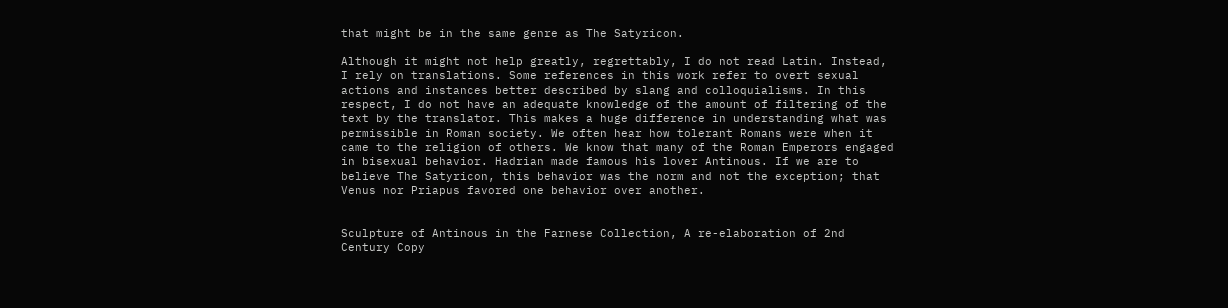that might be in the same genre as The Satyricon.

Although it might not help greatly, regrettably, I do not read Latin. Instead, I rely on translations. Some references in this work refer to overt sexual actions and instances better described by slang and colloquialisms. In this respect, I do not have an adequate knowledge of the amount of filtering of the text by the translator. This makes a huge difference in understanding what was permissible in Roman society. We often hear how tolerant Romans were when it came to the religion of others. We know that many of the Roman Emperors engaged in bisexual behavior. Hadrian made famous his lover Antinous. If we are to believe The Satyricon, this behavior was the norm and not the exception; that Venus nor Priapus favored one behavior over another.


Sculpture of Antinous in the Farnese Collection, A re-elaboration of 2nd Century Copy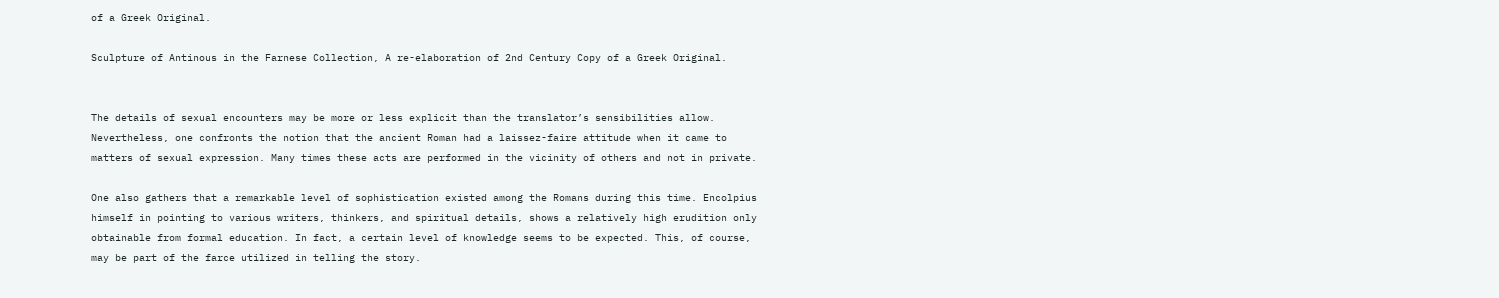of a Greek Original.

Sculpture of Antinous in the Farnese Collection, A re-elaboration of 2nd Century Copy of a Greek Original.


The details of sexual encounters may be more or less explicit than the translator’s sensibilities allow. Nevertheless, one confronts the notion that the ancient Roman had a laissez-faire attitude when it came to matters of sexual expression. Many times these acts are performed in the vicinity of others and not in private.

One also gathers that a remarkable level of sophistication existed among the Romans during this time. Encolpius himself in pointing to various writers, thinkers, and spiritual details, shows a relatively high erudition only obtainable from formal education. In fact, a certain level of knowledge seems to be expected. This, of course, may be part of the farce utilized in telling the story.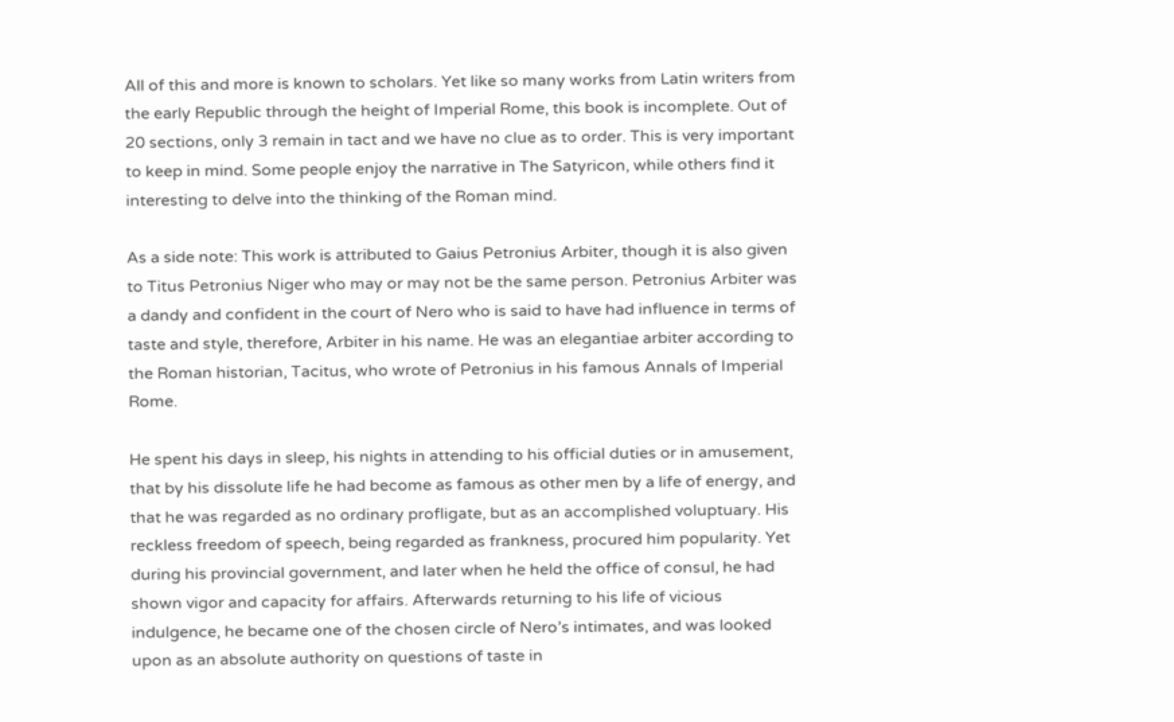All of this and more is known to scholars. Yet like so many works from Latin writers from the early Republic through the height of Imperial Rome, this book is incomplete. Out of 20 sections, only 3 remain in tact and we have no clue as to order. This is very important to keep in mind. Some people enjoy the narrative in The Satyricon, while others find it interesting to delve into the thinking of the Roman mind.

As a side note: This work is attributed to Gaius Petronius Arbiter, though it is also given to Titus Petronius Niger who may or may not be the same person. Petronius Arbiter was a dandy and confident in the court of Nero who is said to have had influence in terms of taste and style, therefore, Arbiter in his name. He was an elegantiae arbiter according to the Roman historian, Tacitus, who wrote of Petronius in his famous Annals of Imperial Rome.

He spent his days in sleep, his nights in attending to his official duties or in amusement, that by his dissolute life he had become as famous as other men by a life of energy, and that he was regarded as no ordinary profligate, but as an accomplished voluptuary. His reckless freedom of speech, being regarded as frankness, procured him popularity. Yet during his provincial government, and later when he held the office of consul, he had shown vigor and capacity for affairs. Afterwards returning to his life of vicious indulgence, he became one of the chosen circle of Nero’s intimates, and was looked upon as an absolute authority on questions of taste in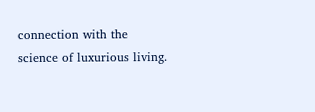connection with the science of luxurious living.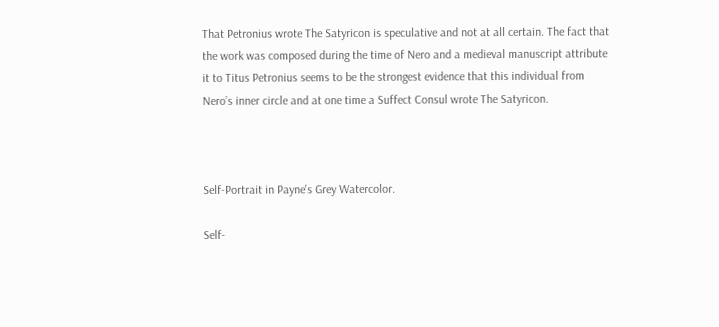That Petronius wrote The Satyricon is speculative and not at all certain. The fact that the work was composed during the time of Nero and a medieval manuscript attribute it to Titus Petronius seems to be the strongest evidence that this individual from Nero’s inner circle and at one time a Suffect Consul wrote The Satyricon.



Self-Portrait in Payne's Grey Watercolor.

Self-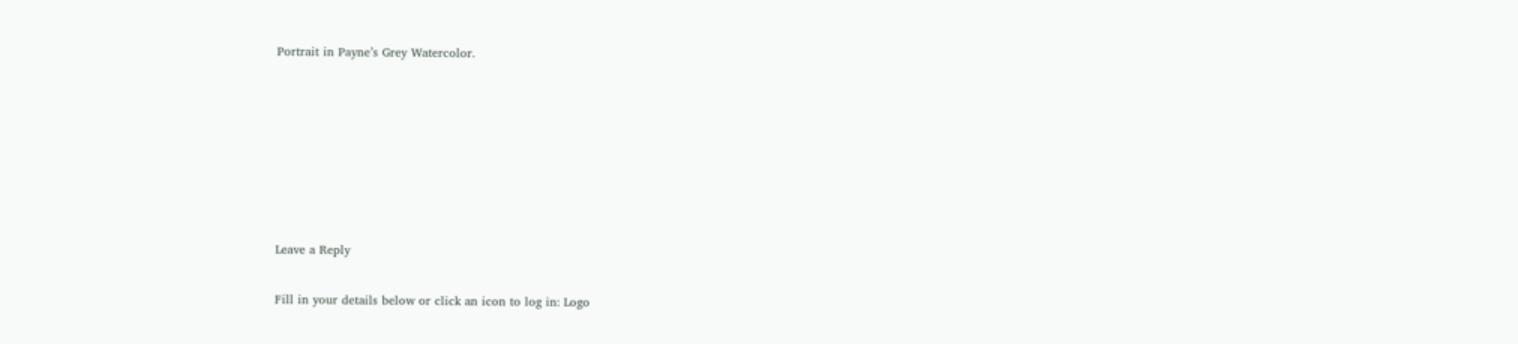Portrait in Payne’s Grey Watercolor.







Leave a Reply

Fill in your details below or click an icon to log in: Logo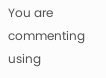You are commenting using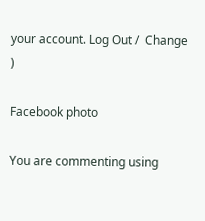your account. Log Out /  Change )

Facebook photo

You are commenting using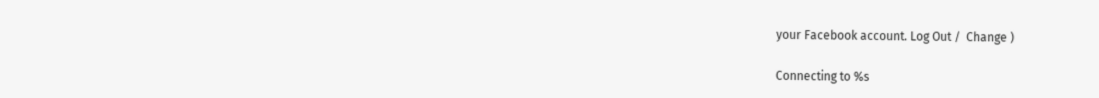your Facebook account. Log Out /  Change )

Connecting to %s